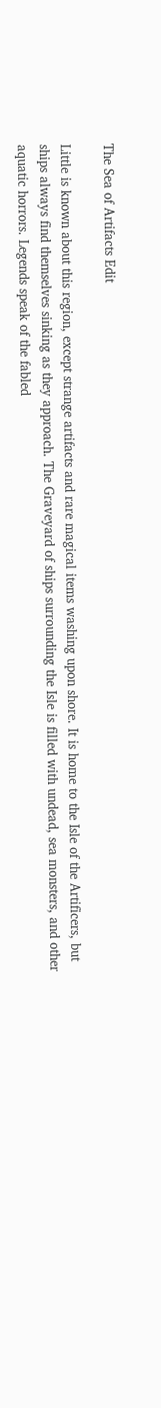The Sea of Artifacts Edit

Little is known about this region, except strange artifacts and rare magical items washing upon shore. It is home to the Isle of the Artificers, but ships always find themselves sinking as they approach. The Graveyard of ships surrounding the Isle is filled with undead, sea monsters, and other aquatic horrors. Legends speak of the fabled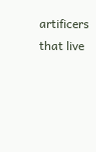artificers that live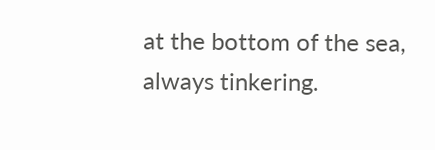at the bottom of the sea, always tinkering.